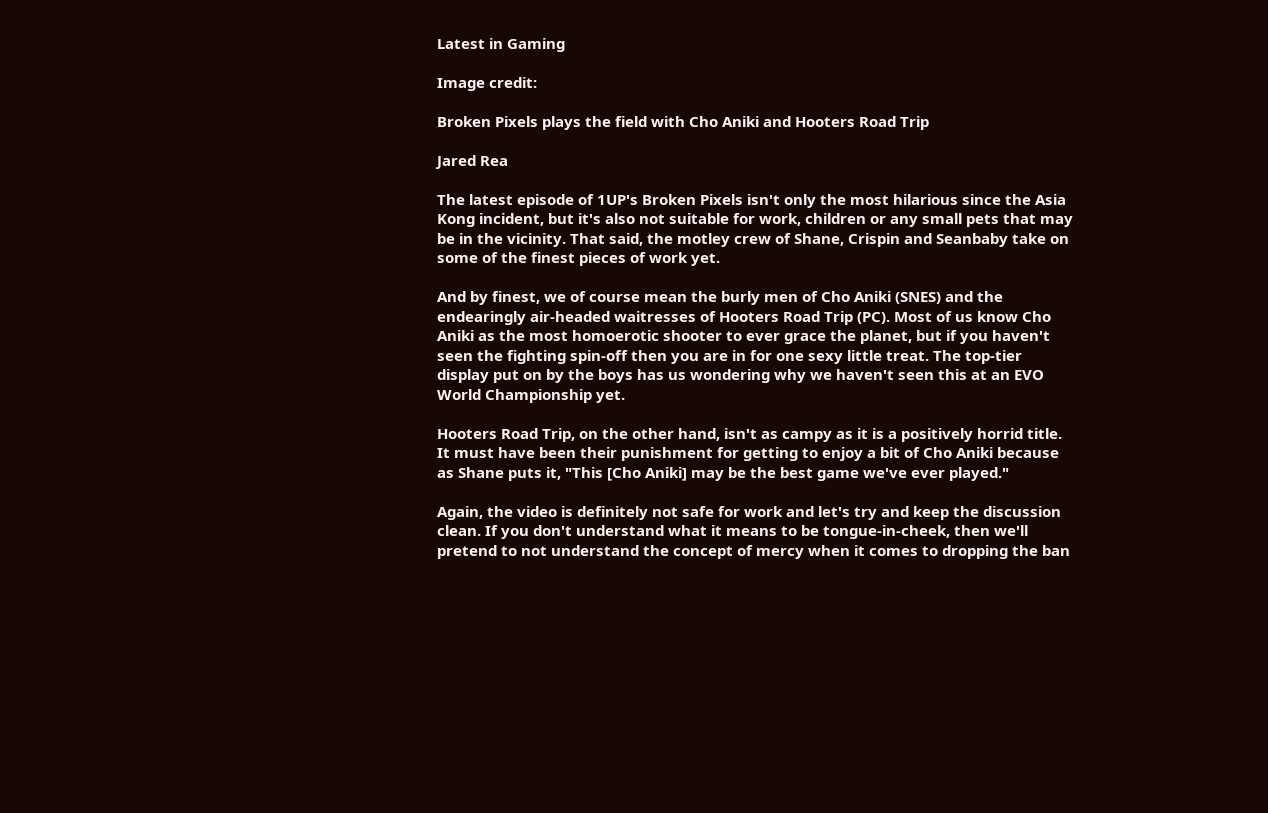Latest in Gaming

Image credit:

Broken Pixels plays the field with Cho Aniki and Hooters Road Trip

Jared Rea

The latest episode of 1UP's Broken Pixels isn't only the most hilarious since the Asia Kong incident, but it's also not suitable for work, children or any small pets that may be in the vicinity. That said, the motley crew of Shane, Crispin and Seanbaby take on some of the finest pieces of work yet.

And by finest, we of course mean the burly men of Cho Aniki (SNES) and the endearingly air-headed waitresses of Hooters Road Trip (PC). Most of us know Cho Aniki as the most homoerotic shooter to ever grace the planet, but if you haven't seen the fighting spin-off then you are in for one sexy little treat. The top-tier display put on by the boys has us wondering why we haven't seen this at an EVO World Championship yet.

Hooters Road Trip, on the other hand, isn't as campy as it is a positively horrid title. It must have been their punishment for getting to enjoy a bit of Cho Aniki because as Shane puts it, "This [Cho Aniki] may be the best game we've ever played."

Again, the video is definitely not safe for work and let's try and keep the discussion clean. If you don't understand what it means to be tongue-in-cheek, then we'll pretend to not understand the concept of mercy when it comes to dropping the ban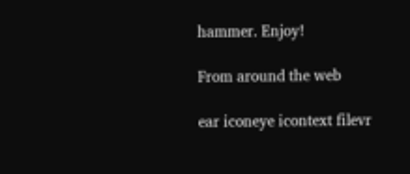hammer. Enjoy!

From around the web

ear iconeye icontext filevr